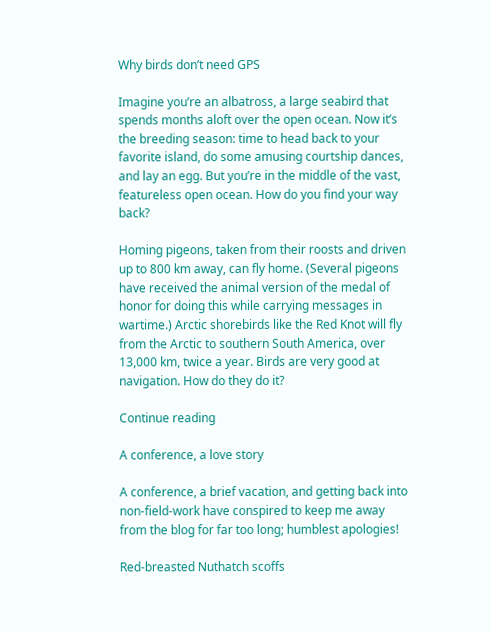Why birds don’t need GPS

Imagine you’re an albatross, a large seabird that spends months aloft over the open ocean. Now it’s the breeding season: time to head back to your favorite island, do some amusing courtship dances, and lay an egg. But you’re in the middle of the vast, featureless open ocean. How do you find your way back?

Homing pigeons, taken from their roosts and driven up to 800 km away, can fly home. (Several pigeons have received the animal version of the medal of honor for doing this while carrying messages in wartime.) Arctic shorebirds like the Red Knot will fly from the Arctic to southern South America, over 13,000 km, twice a year. Birds are very good at navigation. How do they do it?

Continue reading

A conference, a love story

A conference, a brief vacation, and getting back into non-field-work have conspired to keep me away from the blog for far too long; humblest apologies!

Red-breasted Nuthatch scoffs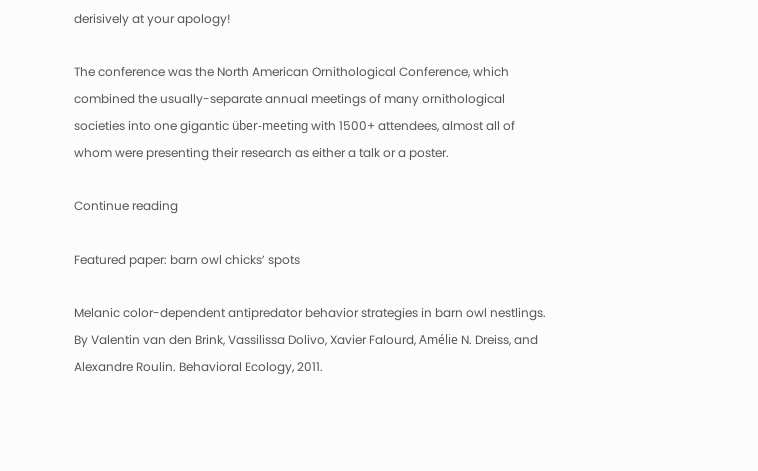derisively at your apology!

The conference was the North American Ornithological Conference, which combined the usually-separate annual meetings of many ornithological societies into one gigantic über-meeting with 1500+ attendees, almost all of whom were presenting their research as either a talk or a poster.

Continue reading

Featured paper: barn owl chicks’ spots

Melanic color-dependent antipredator behavior strategies in barn owl nestlings. By Valentin van den Brink, Vassilissa Dolivo, Xavier Falourd, Amélie N. Dreiss, and Alexandre Roulin. Behavioral Ecology, 2011.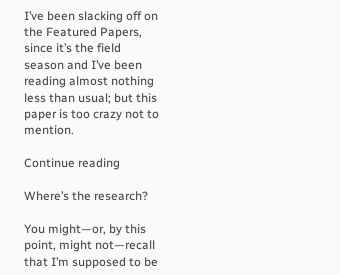I’ve been slacking off on the Featured Papers, since it’s the field season and I’ve been reading almost nothing less than usual; but this paper is too crazy not to mention.

Continue reading

Where’s the research?

You might—or, by this point, might not—recall that I’m supposed to be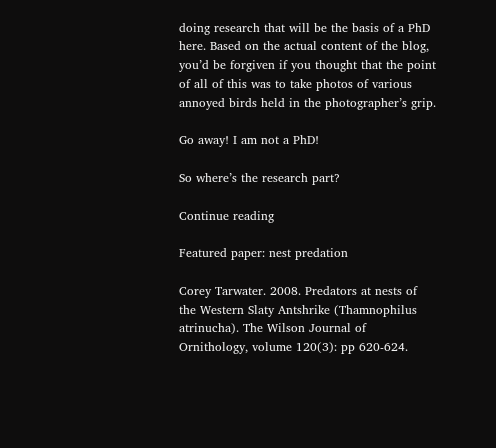doing research that will be the basis of a PhD here. Based on the actual content of the blog, you’d be forgiven if you thought that the point of all of this was to take photos of various annoyed birds held in the photographer’s grip.

Go away! I am not a PhD!

So where’s the research part?

Continue reading

Featured paper: nest predation

Corey Tarwater. 2008. Predators at nests of the Western Slaty Antshrike (Thamnophilus atrinucha). The Wilson Journal of Ornithology, volume 120(3): pp 620-624.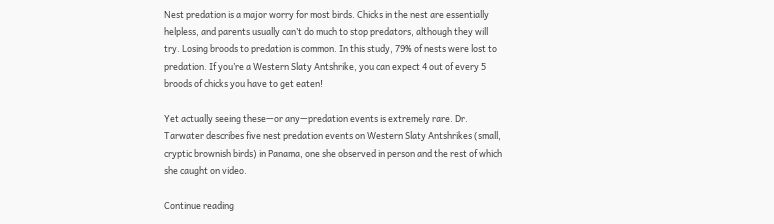Nest predation is a major worry for most birds. Chicks in the nest are essentially helpless, and parents usually can’t do much to stop predators, although they will try. Losing broods to predation is common. In this study, 79% of nests were lost to predation. If you’re a Western Slaty Antshrike, you can expect 4 out of every 5 broods of chicks you have to get eaten!

Yet actually seeing these—or any—predation events is extremely rare. Dr. Tarwater describes five nest predation events on Western Slaty Antshrikes (small, cryptic brownish birds) in Panama, one she observed in person and the rest of which she caught on video.

Continue reading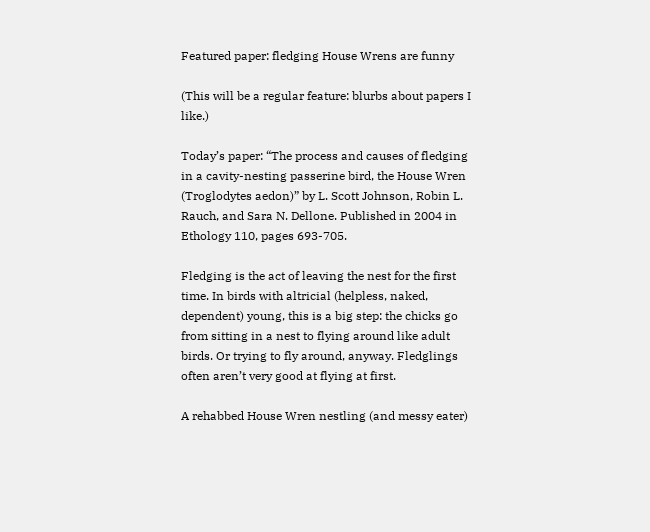Featured paper: fledging House Wrens are funny

(This will be a regular feature: blurbs about papers I like.)

Today’s paper: “The process and causes of fledging in a cavity-nesting passerine bird, the House Wren (Troglodytes aedon)” by L. Scott Johnson, Robin L. Rauch, and Sara N. Dellone. Published in 2004 in Ethology 110, pages 693-705.

Fledging is the act of leaving the nest for the first time. In birds with altricial (helpless, naked, dependent) young, this is a big step: the chicks go from sitting in a nest to flying around like adult birds. Or trying to fly around, anyway. Fledglings often aren’t very good at flying at first.

A rehabbed House Wren nestling (and messy eater)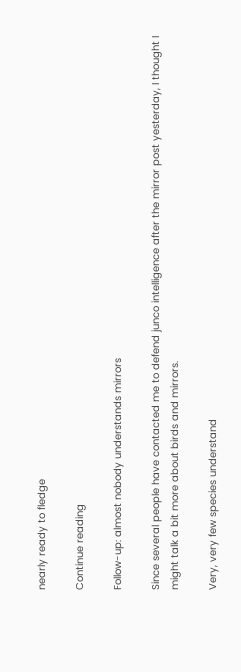nearly ready to fledge

Continue reading

Follow-up: almost nobody understands mirrors

Since several people have contacted me to defend junco intelligence after the mirror post yesterday, I thought I might talk a bit more about birds and mirrors.

Very, very few species understand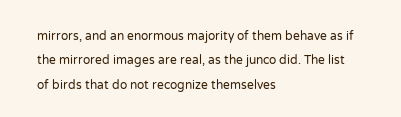mirrors, and an enormous majority of them behave as if the mirrored images are real, as the junco did. The list of birds that do not recognize themselves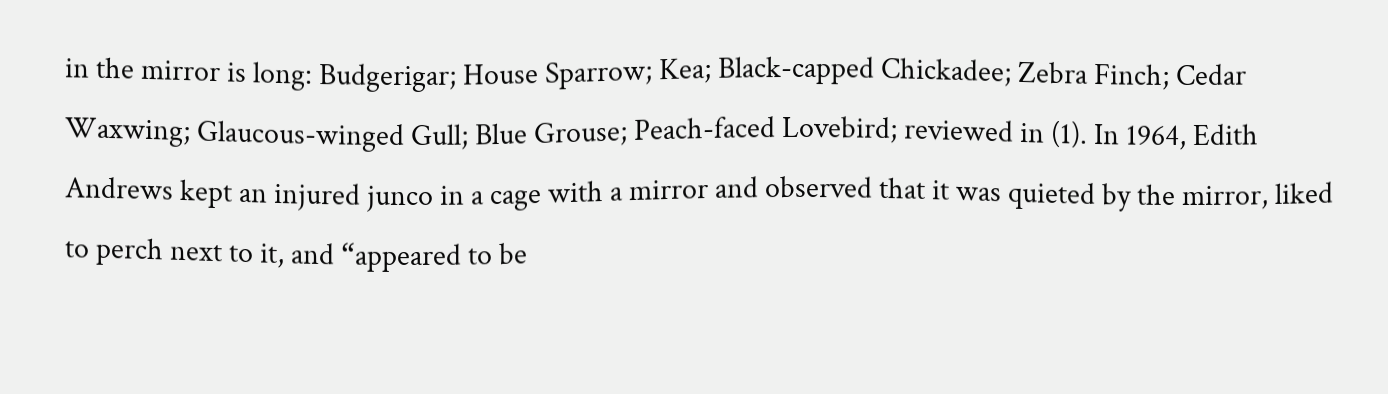in the mirror is long: Budgerigar; House Sparrow; Kea; Black-capped Chickadee; Zebra Finch; Cedar Waxwing; Glaucous-winged Gull; Blue Grouse; Peach-faced Lovebird; reviewed in (1). In 1964, Edith Andrews kept an injured junco in a cage with a mirror and observed that it was quieted by the mirror, liked to perch next to it, and “appeared to be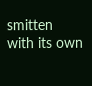smitten with its own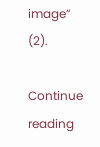image” (2).

Continue reading